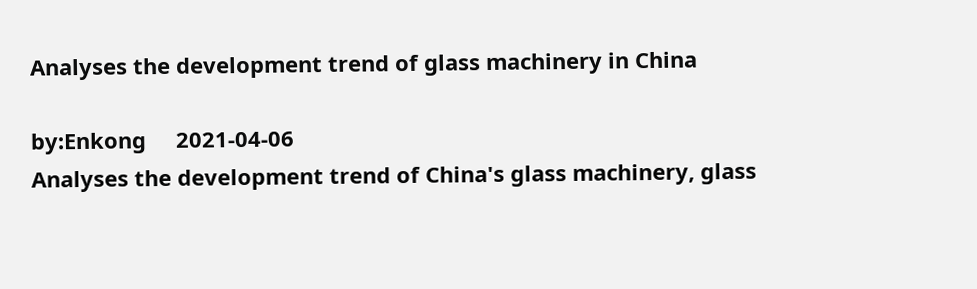Analyses the development trend of glass machinery in China

by:Enkong     2021-04-06
Analyses the development trend of China's glass machinery, glass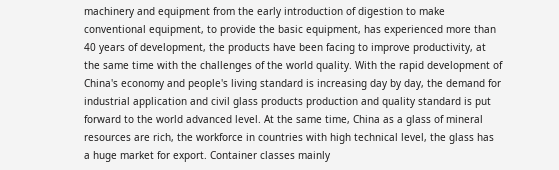machinery and equipment from the early introduction of digestion to make conventional equipment, to provide the basic equipment, has experienced more than 40 years of development, the products have been facing to improve productivity, at the same time with the challenges of the world quality. With the rapid development of China's economy and people's living standard is increasing day by day, the demand for industrial application and civil glass products production and quality standard is put forward to the world advanced level. At the same time, China as a glass of mineral resources are rich, the workforce in countries with high technical level, the glass has a huge market for export. Container classes mainly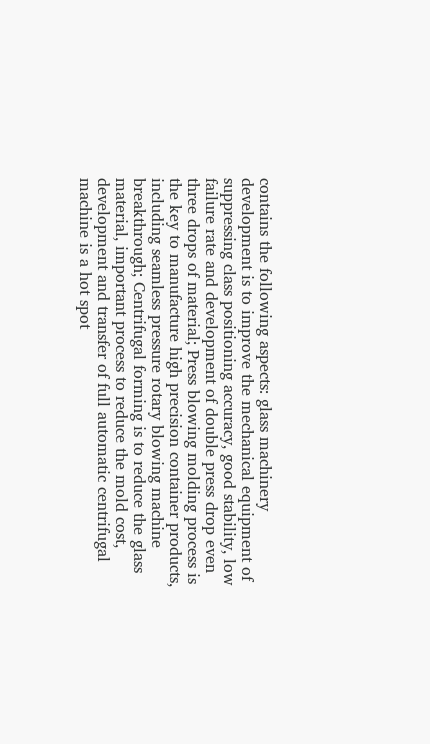contains the following aspects: glass machinery development is to improve the mechanical equipment of suppressing class positioning accuracy, good stability, low failure rate and development of double press drop even three drops of material; Press blowing molding process is the key to manufacture high precision container products, including seamless pressure rotary blowing machine breakthrough; Centrifugal forming is to reduce the glass material, important process to reduce the mold cost, development and transfer of full automatic centrifugal machine is a hot spot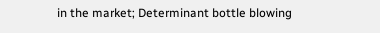in the market; Determinant bottle blowing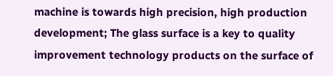machine is towards high precision, high production development; The glass surface is a key to quality improvement technology products on the surface of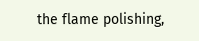the flame polishing,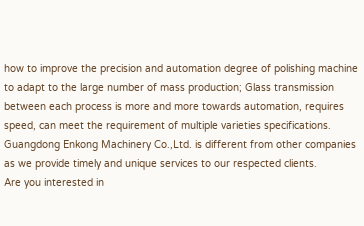how to improve the precision and automation degree of polishing machine to adapt to the large number of mass production; Glass transmission between each process is more and more towards automation, requires speed, can meet the requirement of multiple varieties specifications.
Guangdong Enkong Machinery Co.,Ltd. is different from other companies as we provide timely and unique services to our respected clients.
Are you interested in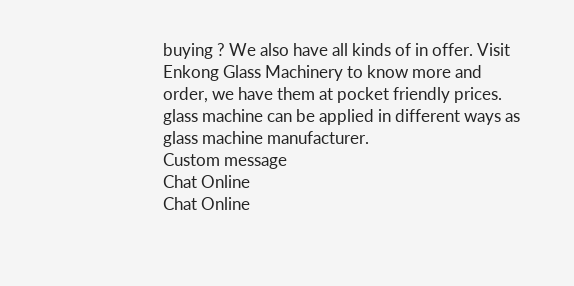buying ? We also have all kinds of in offer. Visit Enkong Glass Machinery to know more and order, we have them at pocket friendly prices.
glass machine can be applied in different ways as glass machine manufacturer.
Custom message
Chat Online
Chat Online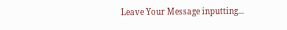Leave Your Message inputting...